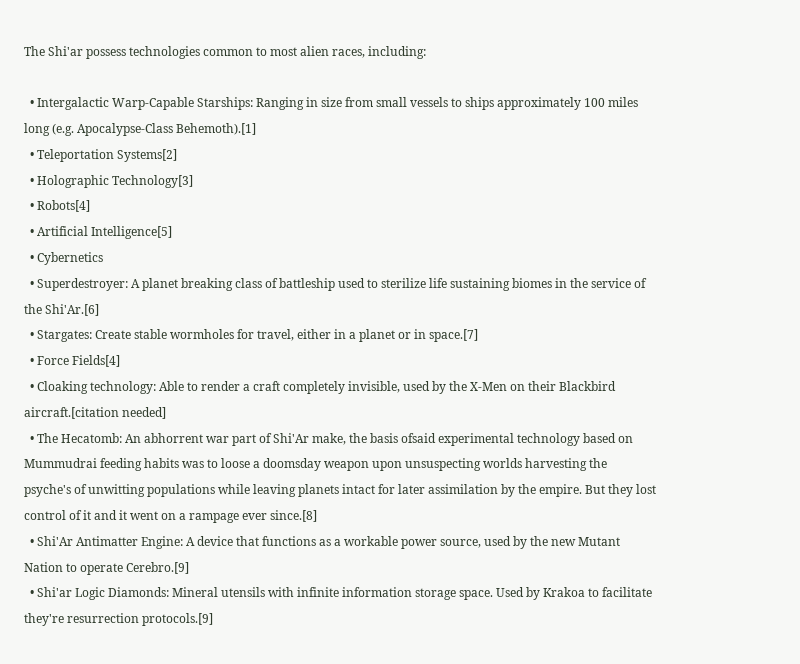The Shi'ar possess technologies common to most alien races, including:

  • Intergalactic Warp-Capable Starships: Ranging in size from small vessels to ships approximately 100 miles long (e.g. Apocalypse-Class Behemoth).[1]
  • Teleportation Systems[2]
  • Holographic Technology[3]
  • Robots[4]
  • Artificial Intelligence[5]
  • Cybernetics
  • Superdestroyer: A planet breaking class of battleship used to sterilize life sustaining biomes in the service of the Shi'Ar.[6]
  • Stargates: Create stable wormholes for travel, either in a planet or in space.[7]
  • Force Fields[4]
  • Cloaking technology: Able to render a craft completely invisible, used by the X-Men on their Blackbird aircraft.[citation needed]
  • The Hecatomb: An abhorrent war part of Shi'Ar make, the basis ofsaid experimental technology based on Mummudrai feeding habits was to loose a doomsday weapon upon unsuspecting worlds harvesting the psyche's of unwitting populations while leaving planets intact for later assimilation by the empire. But they lost control of it and it went on a rampage ever since.[8]
  • Shi'Ar Antimatter Engine: A device that functions as a workable power source, used by the new Mutant Nation to operate Cerebro.[9]
  • Shi'ar Logic Diamonds: Mineral utensils with infinite information storage space. Used by Krakoa to facilitate they're resurrection protocols.[9]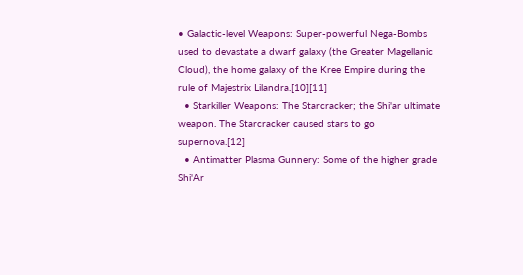• Galactic-level Weapons: Super-powerful Nega-Bombs used to devastate a dwarf galaxy (the Greater Magellanic Cloud), the home galaxy of the Kree Empire during the rule of Majestrix Lilandra.[10][11]
  • Starkiller Weapons: The Starcracker; the Shi'ar ultimate weapon. The Starcracker caused stars to go supernova.[12]
  • Antimatter Plasma Gunnery: Some of the higher grade Shi'Ar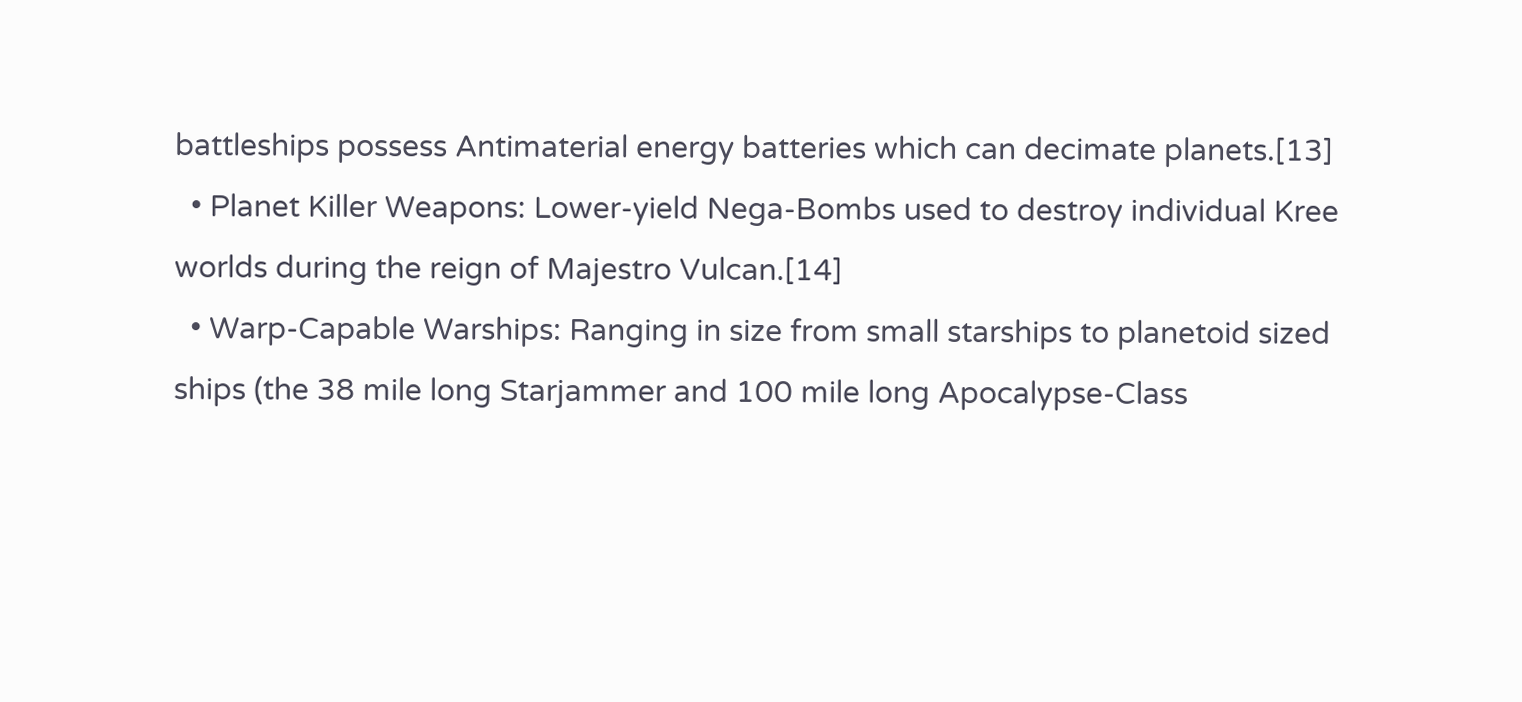battleships possess Antimaterial energy batteries which can decimate planets.[13]
  • Planet Killer Weapons: Lower-yield Nega-Bombs used to destroy individual Kree worlds during the reign of Majestro Vulcan.[14]
  • Warp-Capable Warships: Ranging in size from small starships to planetoid sized ships (the 38 mile long Starjammer and 100 mile long Apocalypse-Class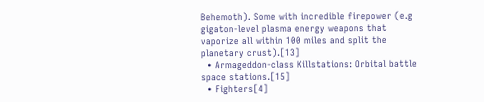Behemoth). Some with incredible firepower (e.g gigaton-level plasma energy weapons that vaporize all within 100 miles and split the planetary crust).[13]
  • Armageddon-class Killstations: Orbital battle space stations.[15]
  • Fighters[4]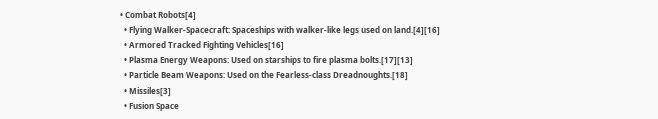• Combat Robots[4]
  • Flying Walker-Spacecraft: Spaceships with walker-like legs used on land.[4][16]
  • Armored Tracked Fighting Vehicles[16]
  • Plasma Energy Weapons: Used on starships to fire plasma bolts.[17][13]
  • Particle Beam Weapons: Used on the Fearless-class Dreadnoughts.[18]
  • Missiles[3]
  • Fusion Space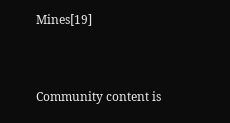Mines[19]


Community content is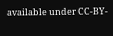available under CC-BY-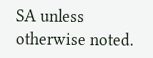SA unless otherwise noted.